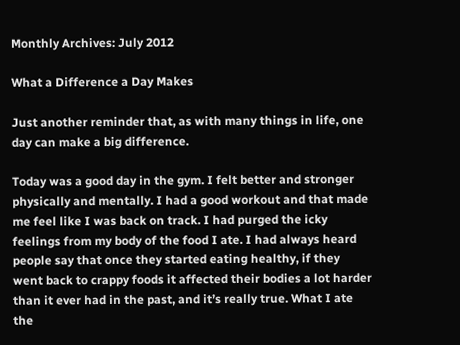Monthly Archives: July 2012

What a Difference a Day Makes

Just another reminder that, as with many things in life, one day can make a big difference.

Today was a good day in the gym. I felt better and stronger physically and mentally. I had a good workout and that made me feel like I was back on track. I had purged the icky feelings from my body of the food I ate. I had always heard people say that once they started eating healthy, if they went back to crappy foods it affected their bodies a lot harder than it ever had in the past, and it’s really true. What I ate the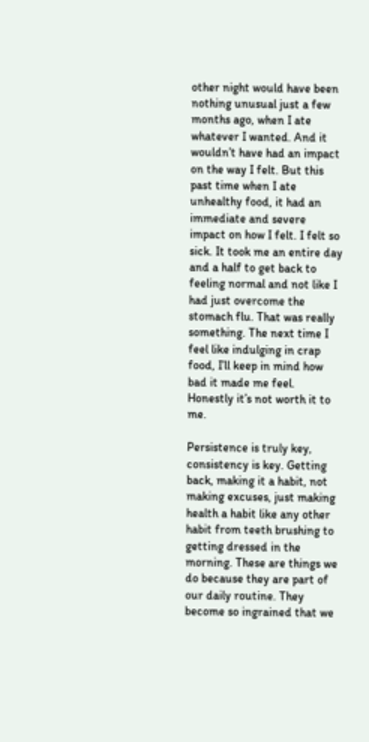other night would have been nothing unusual just a few months ago, when I ate whatever I wanted. And it wouldn’t have had an impact on the way I felt. But this past time when I ate unhealthy food, it had an immediate and severe impact on how I felt. I felt so sick. It took me an entire day and a half to get back to feeling normal and not like I had just overcome the stomach flu. That was really something. The next time I feel like indulging in crap food, I’ll keep in mind how bad it made me feel. Honestly it’s not worth it to me.

Persistence is truly key, consistency is key. Getting back, making it a habit, not making excuses, just making health a habit like any other habit from teeth brushing to getting dressed in the morning. These are things we do because they are part of our daily routine. They become so ingrained that we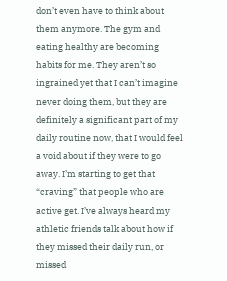don’t even have to think about them anymore. The gym and eating healthy are becoming habits for me. They aren’t so ingrained yet that I can’t imagine never doing them, but they are definitely a significant part of my daily routine now, that I would feel a void about if they were to go away. I’m starting to get that “craving” that people who are active get. I’ve always heard my athletic friends talk about how if they missed their daily run, or missed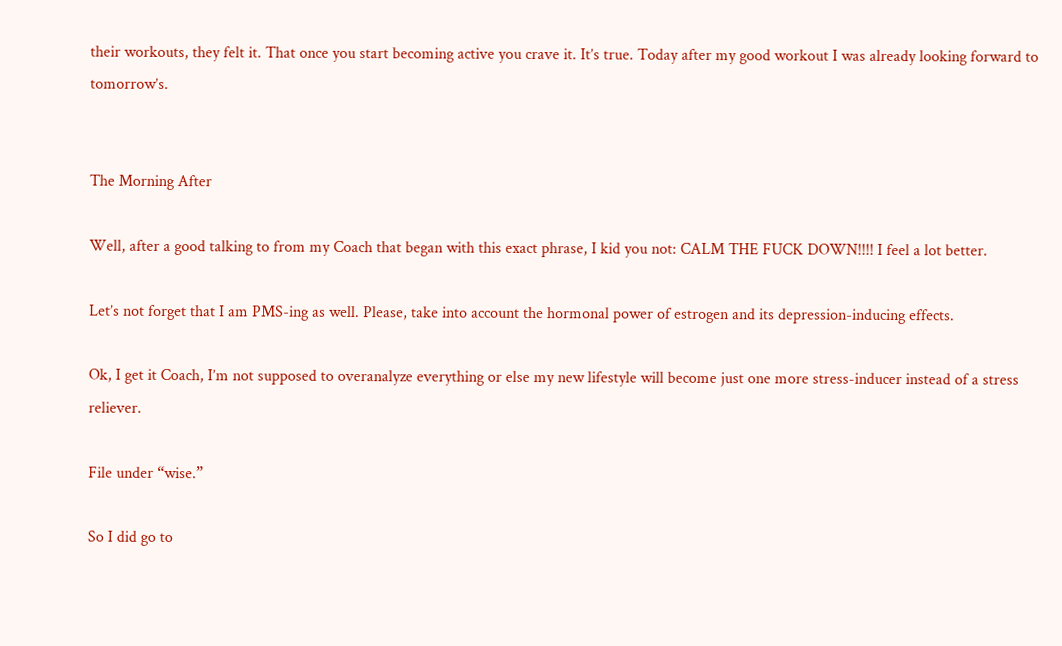their workouts, they felt it. That once you start becoming active you crave it. It’s true. Today after my good workout I was already looking forward to tomorrow’s.


The Morning After

Well, after a good talking to from my Coach that began with this exact phrase, I kid you not: CALM THE FUCK DOWN!!!! I feel a lot better.

Let’s not forget that I am PMS-ing as well. Please, take into account the hormonal power of estrogen and its depression-inducing effects.

Ok, I get it Coach, I’m not supposed to overanalyze everything or else my new lifestyle will become just one more stress-inducer instead of a stress reliever.

File under “wise.”

So I did go to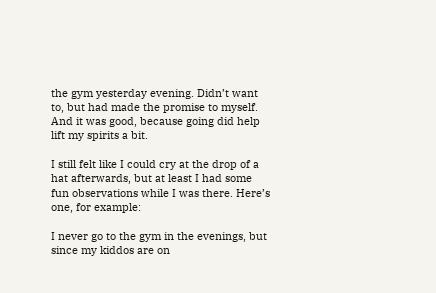the gym yesterday evening. Didn’t want to, but had made the promise to myself. And it was good, because going did help lift my spirits a bit.

I still felt like I could cry at the drop of a hat afterwards, but at least I had some fun observations while I was there. Here’s one, for example:

I never go to the gym in the evenings, but since my kiddos are on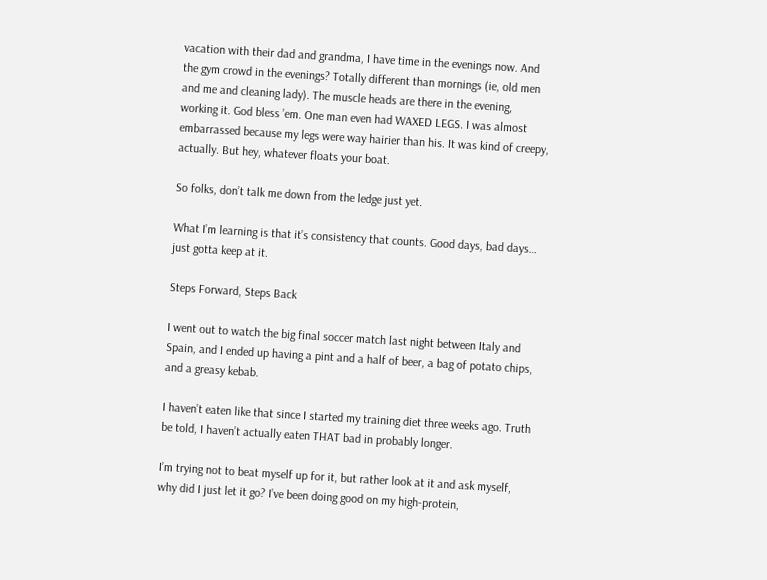vacation with their dad and grandma, I have time in the evenings now. And the gym crowd in the evenings? Totally different than mornings (ie, old men and me and cleaning lady). The muscle heads are there in the evening, working it. God bless ’em. One man even had WAXED LEGS. I was almost embarrassed because my legs were way hairier than his. It was kind of creepy, actually. But hey, whatever floats your boat.

So folks, don’t talk me down from the ledge just yet.

What I’m learning is that it’s consistency that counts. Good days, bad days… just gotta keep at it.

Steps Forward, Steps Back

I went out to watch the big final soccer match last night between Italy and Spain, and I ended up having a pint and a half of beer, a bag of potato chips, and a greasy kebab.

I haven’t eaten like that since I started my training diet three weeks ago. Truth be told, I haven’t actually eaten THAT bad in probably longer.

I’m trying not to beat myself up for it, but rather look at it and ask myself, why did I just let it go? I’ve been doing good on my high-protein,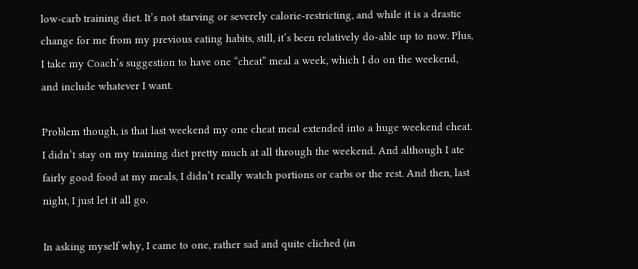low-carb training diet. It’s not starving or severely calorie-restricting, and while it is a drastic change for me from my previous eating habits, still, it’s been relatively do-able up to now. Plus, I take my Coach’s suggestion to have one “cheat” meal a week, which I do on the weekend, and include whatever I want.

Problem though, is that last weekend my one cheat meal extended into a huge weekend cheat. I didn’t stay on my training diet pretty much at all through the weekend. And although I ate fairly good food at my meals, I didn’t really watch portions or carbs or the rest. And then, last night, I just let it all go.

In asking myself why, I came to one, rather sad and quite cliched (in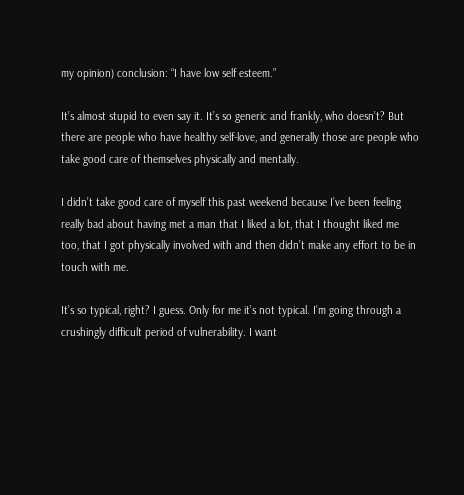my opinion) conclusion: “I have low self esteem.”

It’s almost stupid to even say it. It’s so generic and frankly, who doesn’t? But there are people who have healthy self-love, and generally those are people who take good care of themselves physically and mentally.

I didn’t take good care of myself this past weekend because I’ve been feeling really bad about having met a man that I liked a lot, that I thought liked me too, that I got physically involved with and then didn’t make any effort to be in touch with me.

It’s so typical, right? I guess. Only for me it’s not typical. I’m going through a crushingly difficult period of vulnerability. I want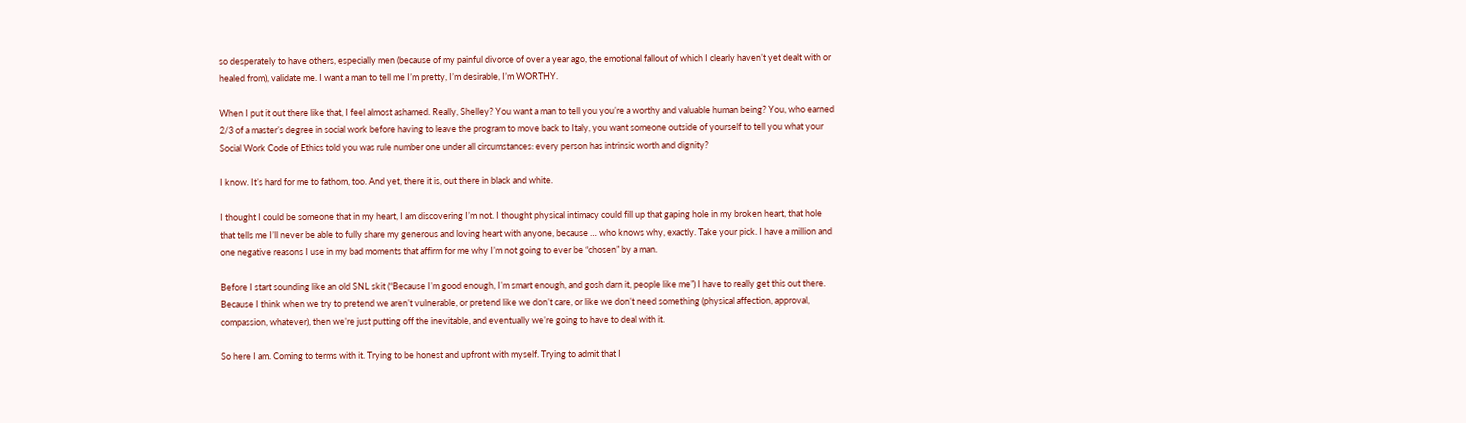so desperately to have others, especially men (because of my painful divorce of over a year ago, the emotional fallout of which I clearly haven’t yet dealt with or healed from), validate me. I want a man to tell me I’m pretty, I’m desirable, I’m WORTHY.

When I put it out there like that, I feel almost ashamed. Really, Shelley? You want a man to tell you you’re a worthy and valuable human being? You, who earned 2/3 of a master’s degree in social work before having to leave the program to move back to Italy, you want someone outside of yourself to tell you what your Social Work Code of Ethics told you was rule number one under all circumstances: every person has intrinsic worth and dignity?

I know. It’s hard for me to fathom, too. And yet, there it is, out there in black and white.

I thought I could be someone that in my heart, I am discovering I’m not. I thought physical intimacy could fill up that gaping hole in my broken heart, that hole that tells me I’ll never be able to fully share my generous and loving heart with anyone, because … who knows why, exactly. Take your pick. I have a million and one negative reasons I use in my bad moments that affirm for me why I’m not going to ever be “chosen” by a man.

Before I start sounding like an old SNL skit (“Because I’m good enough, I’m smart enough, and gosh darn it, people like me”) I have to really get this out there. Because I think when we try to pretend we aren’t vulnerable, or pretend like we don’t care, or like we don’t need something (physical affection, approval, compassion, whatever), then we’re just putting off the inevitable, and eventually we’re going to have to deal with it.

So here I am. Coming to terms with it. Trying to be honest and upfront with myself. Trying to admit that I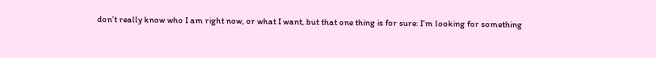don’t really know who I am right now, or what I want, but that one thing is for sure: I’m looking for something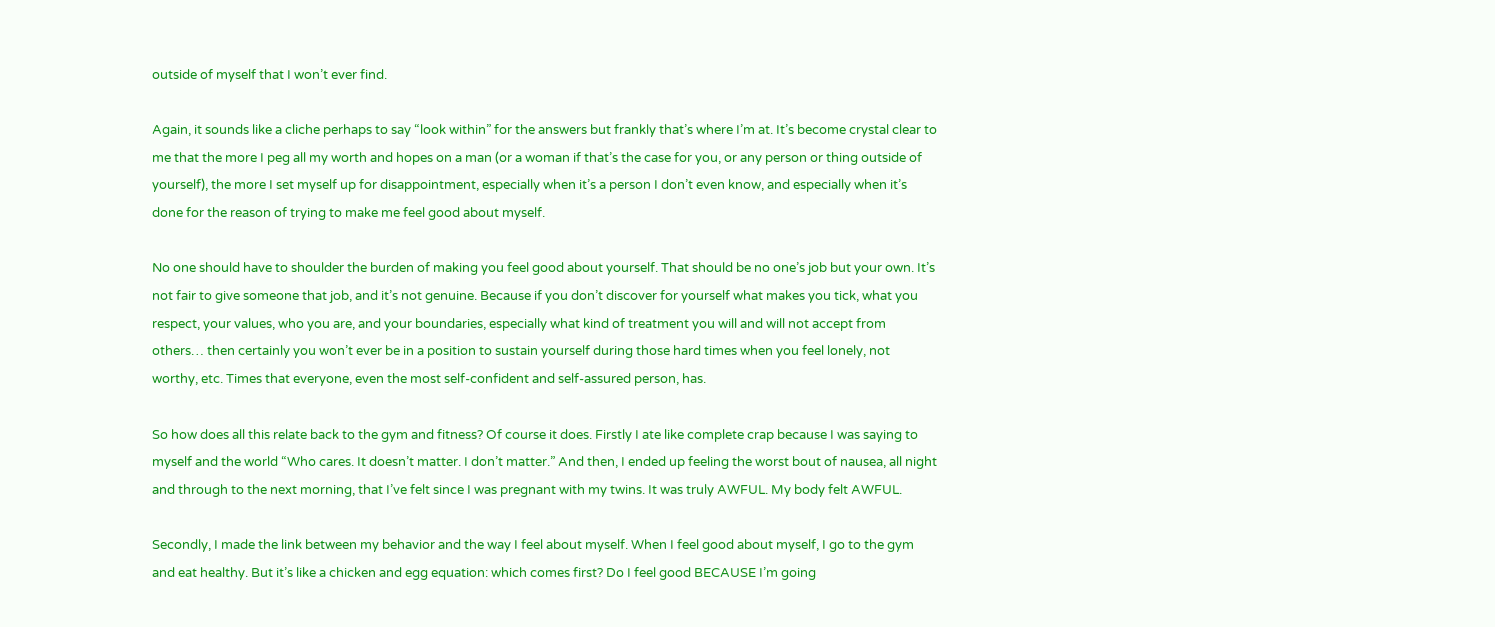outside of myself that I won’t ever find.

Again, it sounds like a cliche perhaps to say “look within” for the answers but frankly that’s where I’m at. It’s become crystal clear to me that the more I peg all my worth and hopes on a man (or a woman if that’s the case for you, or any person or thing outside of yourself), the more I set myself up for disappointment, especially when it’s a person I don’t even know, and especially when it’s done for the reason of trying to make me feel good about myself.

No one should have to shoulder the burden of making you feel good about yourself. That should be no one’s job but your own. It’s not fair to give someone that job, and it’s not genuine. Because if you don’t discover for yourself what makes you tick, what you respect, your values, who you are, and your boundaries, especially what kind of treatment you will and will not accept from others… then certainly you won’t ever be in a position to sustain yourself during those hard times when you feel lonely, not worthy, etc. Times that everyone, even the most self-confident and self-assured person, has.

So how does all this relate back to the gym and fitness? Of course it does. Firstly I ate like complete crap because I was saying to myself and the world “Who cares. It doesn’t matter. I don’t matter.” And then, I ended up feeling the worst bout of nausea, all night and through to the next morning, that I’ve felt since I was pregnant with my twins. It was truly AWFUL. My body felt AWFUL.

Secondly, I made the link between my behavior and the way I feel about myself. When I feel good about myself, I go to the gym and eat healthy. But it’s like a chicken and egg equation: which comes first? Do I feel good BECAUSE I’m going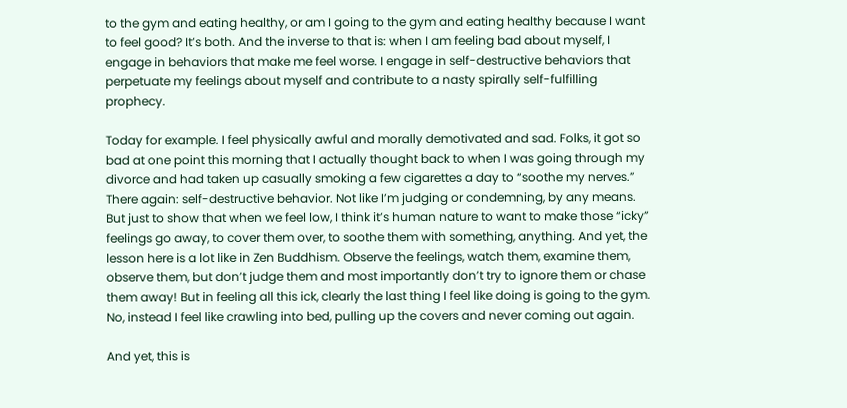to the gym and eating healthy, or am I going to the gym and eating healthy because I want to feel good? It’s both. And the inverse to that is: when I am feeling bad about myself, I engage in behaviors that make me feel worse. I engage in self-destructive behaviors that perpetuate my feelings about myself and contribute to a nasty spirally self-fulfilling prophecy.

Today for example. I feel physically awful and morally demotivated and sad. Folks, it got so bad at one point this morning that I actually thought back to when I was going through my divorce and had taken up casually smoking a few cigarettes a day to “soothe my nerves.” There again: self-destructive behavior. Not like I’m judging or condemning, by any means. But just to show that when we feel low, I think it’s human nature to want to make those “icky” feelings go away, to cover them over, to soothe them with something, anything. And yet, the lesson here is a lot like in Zen Buddhism. Observe the feelings, watch them, examine them, observe them, but don’t judge them and most importantly don’t try to ignore them or chase them away! But in feeling all this ick, clearly the last thing I feel like doing is going to the gym. No, instead I feel like crawling into bed, pulling up the covers and never coming out again.

And yet, this is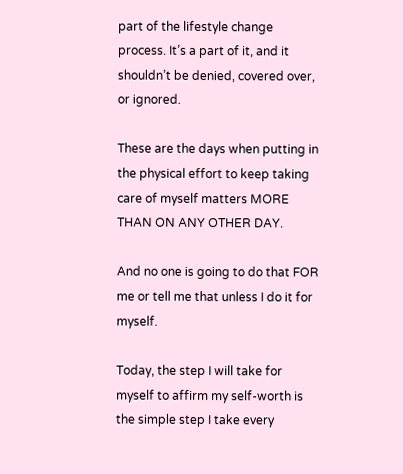part of the lifestyle change process. It’s a part of it, and it shouldn’t be denied, covered over, or ignored.

These are the days when putting in the physical effort to keep taking care of myself matters MORE THAN ON ANY OTHER DAY.

And no one is going to do that FOR me or tell me that unless I do it for myself.

Today, the step I will take for myself to affirm my self-worth is the simple step I take every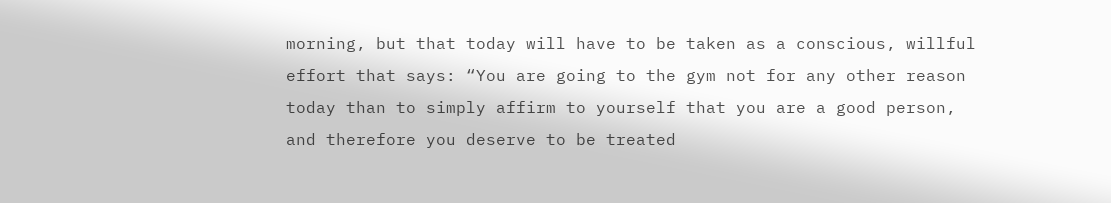morning, but that today will have to be taken as a conscious, willful effort that says: “You are going to the gym not for any other reason today than to simply affirm to yourself that you are a good person, and therefore you deserve to be treated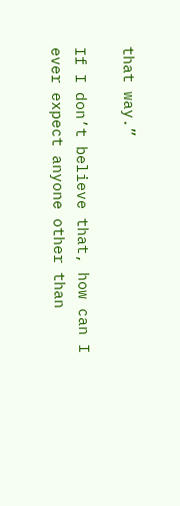that way.”

If I don’t believe that, how can I ever expect anyone other than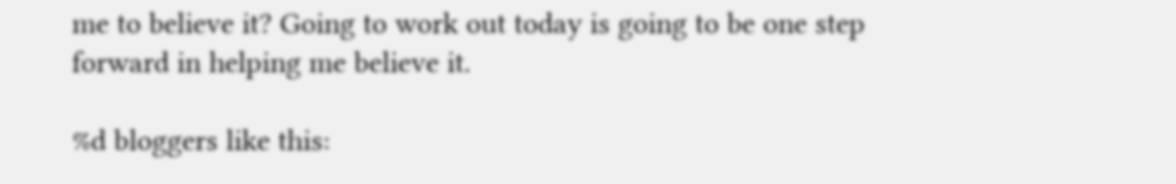me to believe it? Going to work out today is going to be one step forward in helping me believe it.

%d bloggers like this: